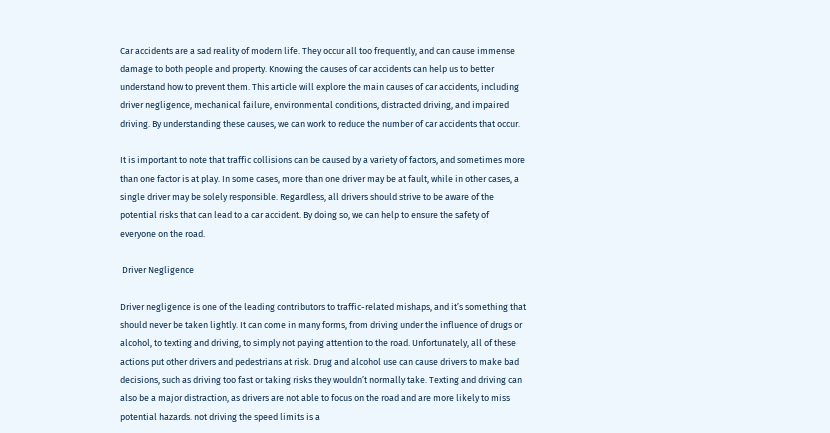Car accidents are a sad reality of modern life. They occur all too frequently, and can cause immense damage to both people and property. Knowing the causes of car accidents can help us to better understand how to prevent them. This article will explore the main causes of car accidents, including driver negligence, mechanical failure, environmental conditions, distracted driving, and impaired driving. By understanding these causes, we can work to reduce the number of car accidents that occur.

It is important to note that traffic collisions can be caused by a variety of factors, and sometimes more than one factor is at play. In some cases, more than one driver may be at fault, while in other cases, a single driver may be solely responsible. Regardless, all drivers should strive to be aware of the potential risks that can lead to a car accident. By doing so, we can help to ensure the safety of everyone on the road.

 Driver Negligence

Driver negligence is one of the leading contributors to traffic-related mishaps, and it’s something that should never be taken lightly. It can come in many forms, from driving under the influence of drugs or alcohol, to texting and driving, to simply not paying attention to the road. Unfortunately, all of these actions put other drivers and pedestrians at risk. Drug and alcohol use can cause drivers to make bad decisions, such as driving too fast or taking risks they wouldn’t normally take. Texting and driving can also be a major distraction, as drivers are not able to focus on the road and are more likely to miss potential hazards. not driving the speed limits is a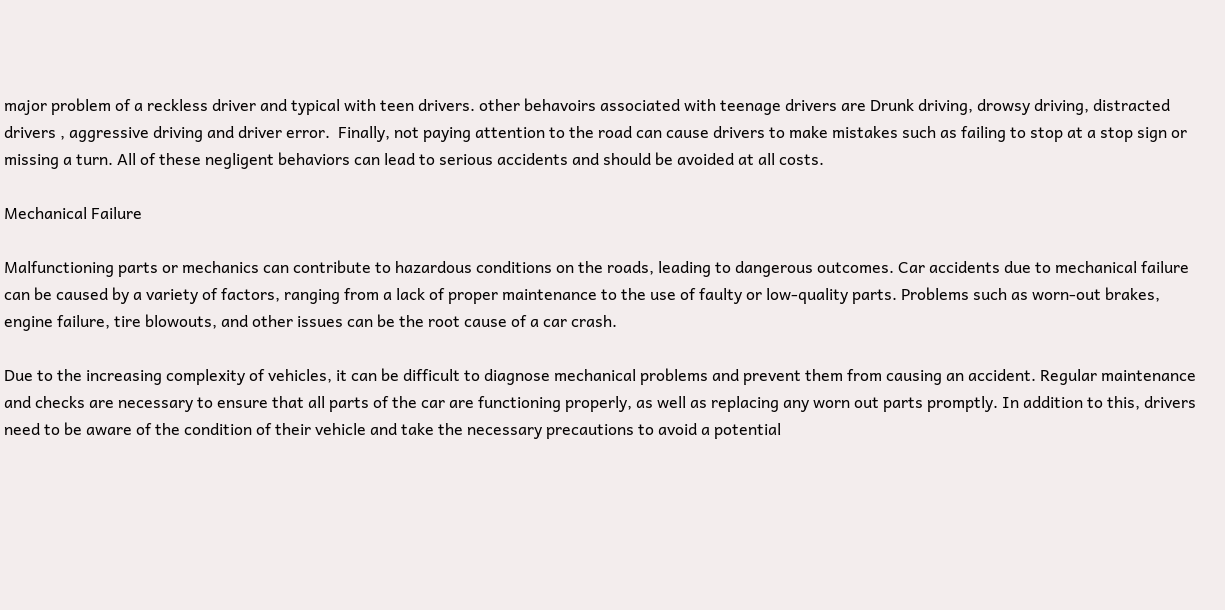major problem of a reckless driver and typical with teen drivers. other behavoirs associated with teenage drivers are Drunk driving, drowsy driving, distracted drivers , aggressive driving and driver error.  Finally, not paying attention to the road can cause drivers to make mistakes such as failing to stop at a stop sign or missing a turn. All of these negligent behaviors can lead to serious accidents and should be avoided at all costs.

Mechanical Failure

Malfunctioning parts or mechanics can contribute to hazardous conditions on the roads, leading to dangerous outcomes. Car accidents due to mechanical failure can be caused by a variety of factors, ranging from a lack of proper maintenance to the use of faulty or low-quality parts. Problems such as worn-out brakes, engine failure, tire blowouts, and other issues can be the root cause of a car crash.

Due to the increasing complexity of vehicles, it can be difficult to diagnose mechanical problems and prevent them from causing an accident. Regular maintenance and checks are necessary to ensure that all parts of the car are functioning properly, as well as replacing any worn out parts promptly. In addition to this, drivers need to be aware of the condition of their vehicle and take the necessary precautions to avoid a potential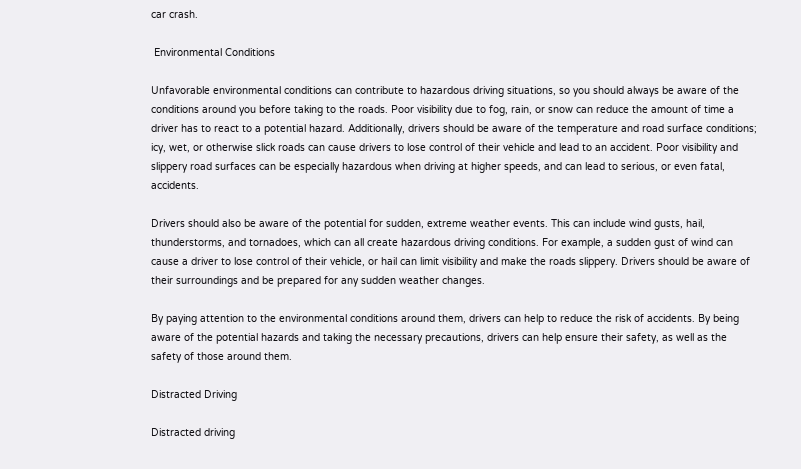car crash.

 Environmental Conditions

Unfavorable environmental conditions can contribute to hazardous driving situations, so you should always be aware of the conditions around you before taking to the roads. Poor visibility due to fog, rain, or snow can reduce the amount of time a driver has to react to a potential hazard. Additionally, drivers should be aware of the temperature and road surface conditions; icy, wet, or otherwise slick roads can cause drivers to lose control of their vehicle and lead to an accident. Poor visibility and slippery road surfaces can be especially hazardous when driving at higher speeds, and can lead to serious, or even fatal, accidents.

Drivers should also be aware of the potential for sudden, extreme weather events. This can include wind gusts, hail, thunderstorms, and tornadoes, which can all create hazardous driving conditions. For example, a sudden gust of wind can cause a driver to lose control of their vehicle, or hail can limit visibility and make the roads slippery. Drivers should be aware of their surroundings and be prepared for any sudden weather changes.

By paying attention to the environmental conditions around them, drivers can help to reduce the risk of accidents. By being aware of the potential hazards and taking the necessary precautions, drivers can help ensure their safety, as well as the safety of those around them.

Distracted Driving

Distracted driving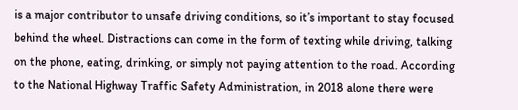is a major contributor to unsafe driving conditions, so it’s important to stay focused behind the wheel. Distractions can come in the form of texting while driving, talking on the phone, eating, drinking, or simply not paying attention to the road. According to the National Highway Traffic Safety Administration, in 2018 alone there were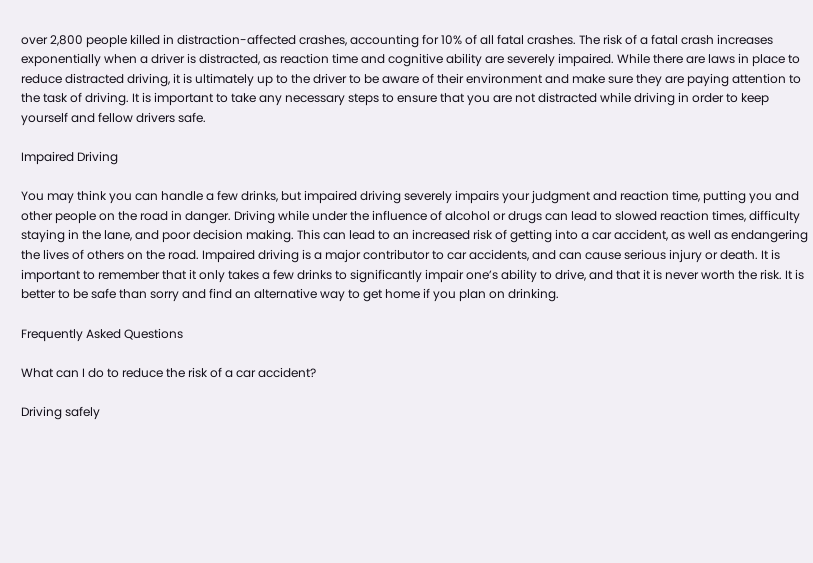over 2,800 people killed in distraction-affected crashes, accounting for 10% of all fatal crashes. The risk of a fatal crash increases exponentially when a driver is distracted, as reaction time and cognitive ability are severely impaired. While there are laws in place to reduce distracted driving, it is ultimately up to the driver to be aware of their environment and make sure they are paying attention to the task of driving. It is important to take any necessary steps to ensure that you are not distracted while driving in order to keep yourself and fellow drivers safe.

Impaired Driving

You may think you can handle a few drinks, but impaired driving severely impairs your judgment and reaction time, putting you and other people on the road in danger. Driving while under the influence of alcohol or drugs can lead to slowed reaction times, difficulty staying in the lane, and poor decision making. This can lead to an increased risk of getting into a car accident, as well as endangering the lives of others on the road. Impaired driving is a major contributor to car accidents, and can cause serious injury or death. It is important to remember that it only takes a few drinks to significantly impair one’s ability to drive, and that it is never worth the risk. It is better to be safe than sorry and find an alternative way to get home if you plan on drinking.

Frequently Asked Questions

What can I do to reduce the risk of a car accident?

Driving safely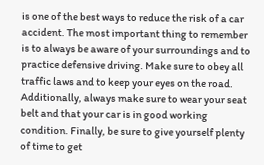is one of the best ways to reduce the risk of a car accident. The most important thing to remember is to always be aware of your surroundings and to practice defensive driving. Make sure to obey all traffic laws and to keep your eyes on the road. Additionally, always make sure to wear your seat belt and that your car is in good working condition. Finally, be sure to give yourself plenty of time to get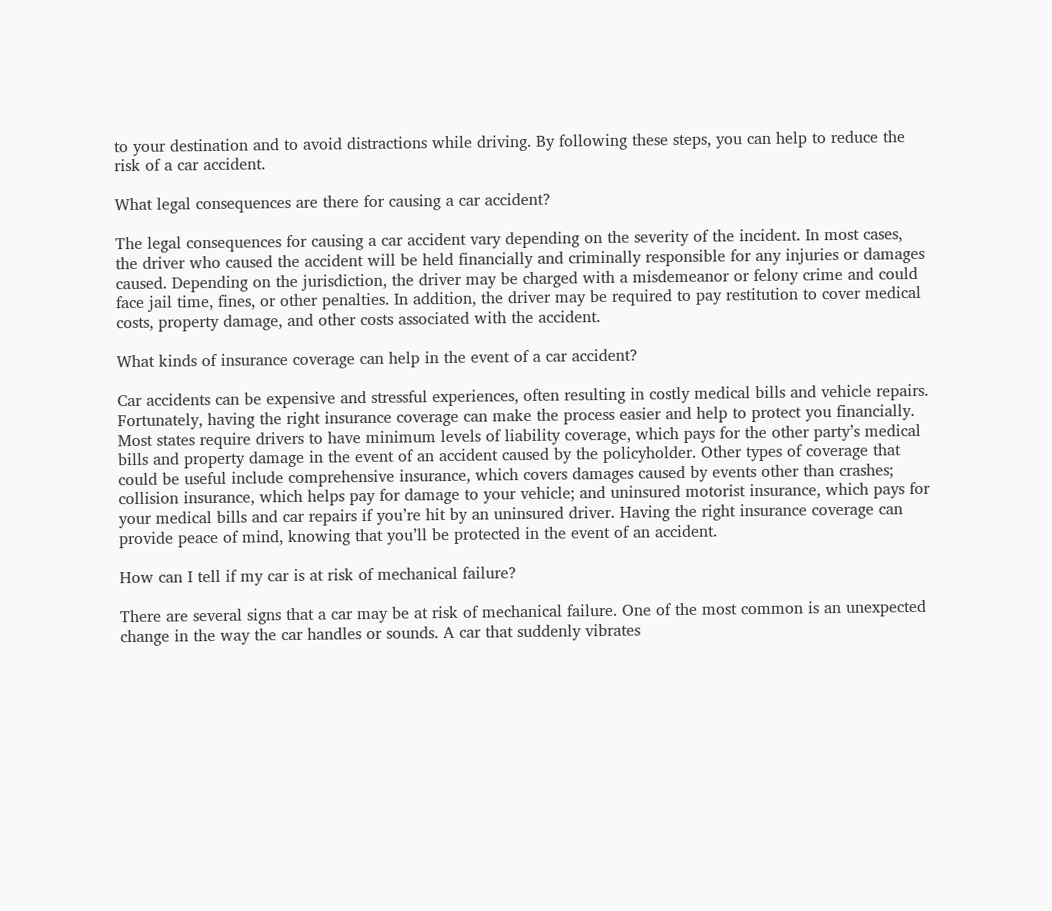to your destination and to avoid distractions while driving. By following these steps, you can help to reduce the risk of a car accident.

What legal consequences are there for causing a car accident?

The legal consequences for causing a car accident vary depending on the severity of the incident. In most cases, the driver who caused the accident will be held financially and criminally responsible for any injuries or damages caused. Depending on the jurisdiction, the driver may be charged with a misdemeanor or felony crime and could face jail time, fines, or other penalties. In addition, the driver may be required to pay restitution to cover medical costs, property damage, and other costs associated with the accident.

What kinds of insurance coverage can help in the event of a car accident?

Car accidents can be expensive and stressful experiences, often resulting in costly medical bills and vehicle repairs. Fortunately, having the right insurance coverage can make the process easier and help to protect you financially. Most states require drivers to have minimum levels of liability coverage, which pays for the other party’s medical bills and property damage in the event of an accident caused by the policyholder. Other types of coverage that could be useful include comprehensive insurance, which covers damages caused by events other than crashes; collision insurance, which helps pay for damage to your vehicle; and uninsured motorist insurance, which pays for your medical bills and car repairs if you’re hit by an uninsured driver. Having the right insurance coverage can provide peace of mind, knowing that you’ll be protected in the event of an accident.

How can I tell if my car is at risk of mechanical failure?

There are several signs that a car may be at risk of mechanical failure. One of the most common is an unexpected change in the way the car handles or sounds. A car that suddenly vibrates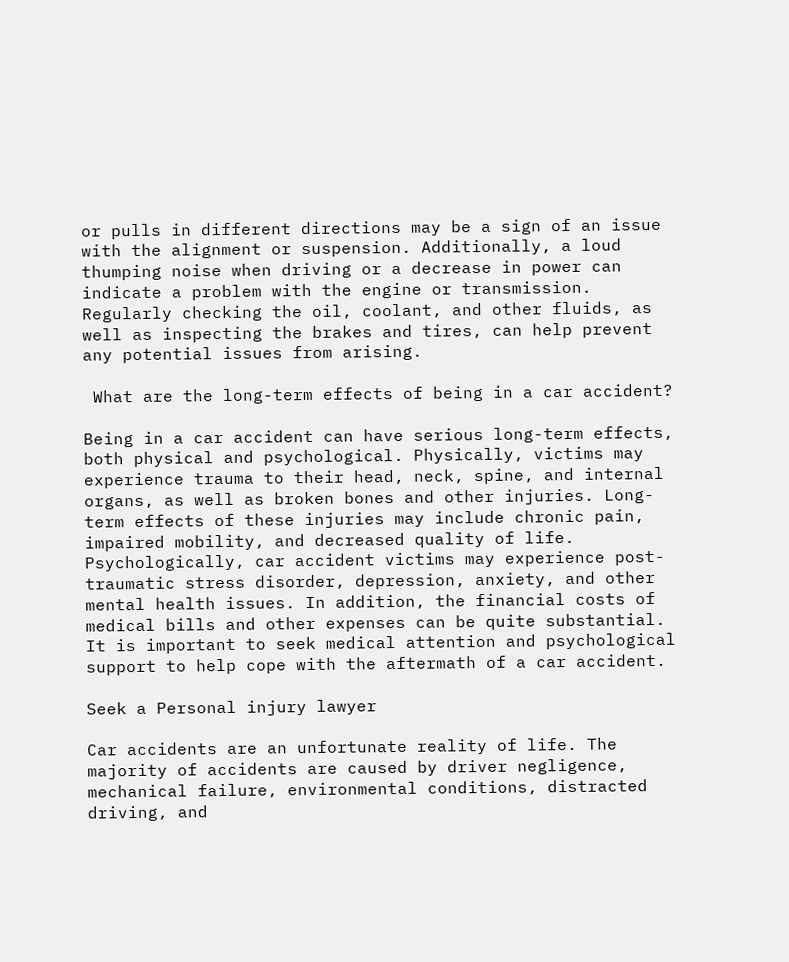or pulls in different directions may be a sign of an issue with the alignment or suspension. Additionally, a loud thumping noise when driving or a decrease in power can indicate a problem with the engine or transmission. Regularly checking the oil, coolant, and other fluids, as well as inspecting the brakes and tires, can help prevent any potential issues from arising.

 What are the long-term effects of being in a car accident?

Being in a car accident can have serious long-term effects, both physical and psychological. Physically, victims may experience trauma to their head, neck, spine, and internal organs, as well as broken bones and other injuries. Long-term effects of these injuries may include chronic pain, impaired mobility, and decreased quality of life. Psychologically, car accident victims may experience post-traumatic stress disorder, depression, anxiety, and other mental health issues. In addition, the financial costs of medical bills and other expenses can be quite substantial. It is important to seek medical attention and psychological support to help cope with the aftermath of a car accident.

Seek a Personal injury lawyer

Car accidents are an unfortunate reality of life. The majority of accidents are caused by driver negligence, mechanical failure, environmental conditions, distracted driving, and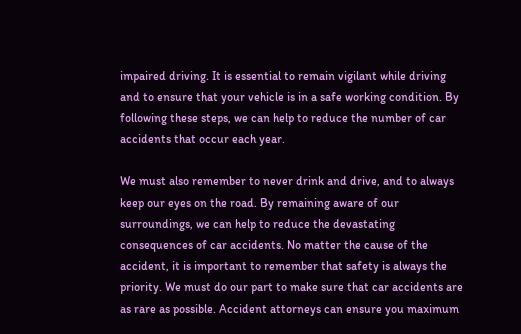impaired driving. It is essential to remain vigilant while driving and to ensure that your vehicle is in a safe working condition. By following these steps, we can help to reduce the number of car accidents that occur each year.

We must also remember to never drink and drive, and to always keep our eyes on the road. By remaining aware of our surroundings, we can help to reduce the devastating consequences of car accidents. No matter the cause of the accident, it is important to remember that safety is always the priority. We must do our part to make sure that car accidents are as rare as possible. Accident attorneys can ensure you maximum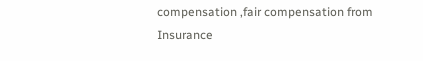compensation ,fair compensation from Insurance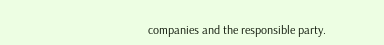companies and the responsible party.